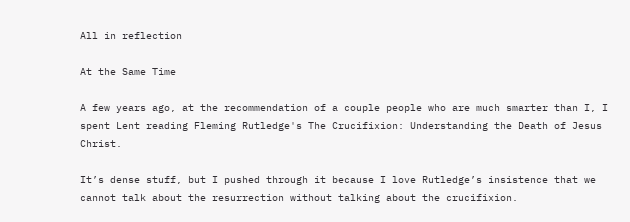All in reflection

At the Same Time

A few years ago, at the recommendation of a couple people who are much smarter than I, I spent Lent reading Fleming Rutledge's The Crucifixion: Understanding the Death of Jesus Christ.

It’s dense stuff, but I pushed through it because I love Rutledge’s insistence that we cannot talk about the resurrection without talking about the crucifixion.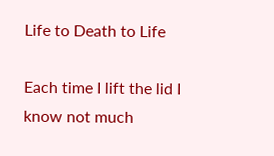Life to Death to Life

Each time I lift the lid I know not much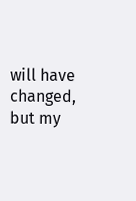will have changed, but my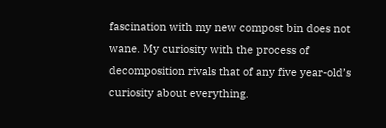fascination with my new compost bin does not wane. My curiosity with the process of decomposition rivals that of any five year-old’s curiosity about everything.